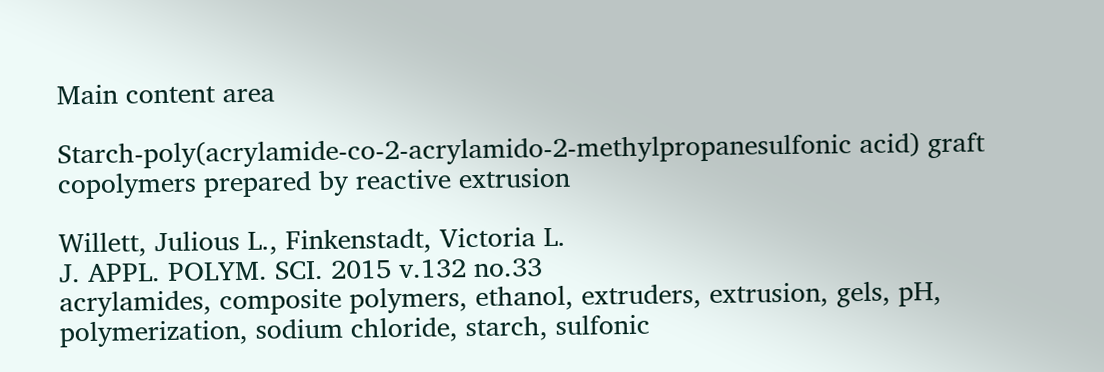Main content area

Starch-poly(acrylamide-co-2-acrylamido-2-methylpropanesulfonic acid) graft copolymers prepared by reactive extrusion

Willett, Julious L., Finkenstadt, Victoria L.
J. APPL. POLYM. SCI. 2015 v.132 no.33
acrylamides, composite polymers, ethanol, extruders, extrusion, gels, pH, polymerization, sodium chloride, starch, sulfonic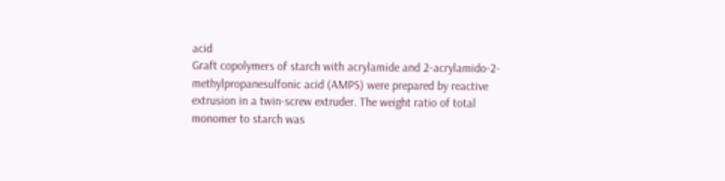acid
Graft copolymers of starch with acrylamide and 2-acrylamido-2-methylpropanesulfonic acid (AMPS) were prepared by reactive extrusion in a twin-screw extruder. The weight ratio of total monomer to starch was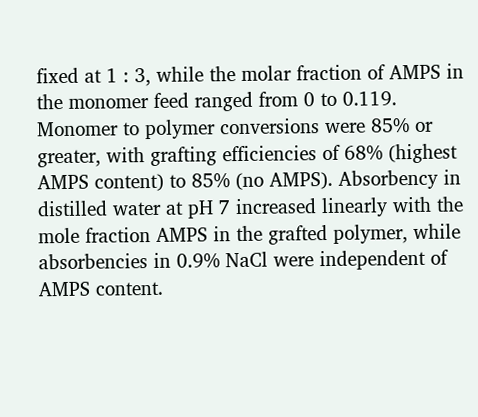fixed at 1 : 3, while the molar fraction of AMPS in the monomer feed ranged from 0 to 0.119. Monomer to polymer conversions were 85% or greater, with grafting efficiencies of 68% (highest AMPS content) to 85% (no AMPS). Absorbency in distilled water at pH 7 increased linearly with the mole fraction AMPS in the grafted polymer, while absorbencies in 0.9% NaCl were independent of AMPS content.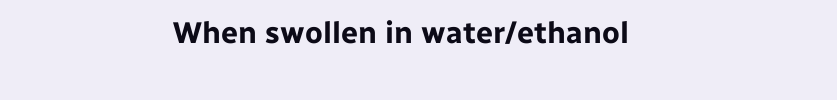When swollen in water/ethanol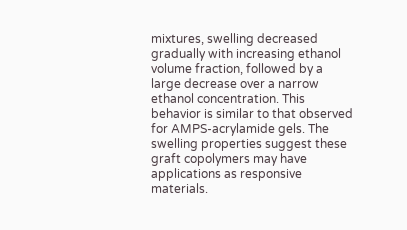mixtures, swelling decreased gradually with increasing ethanol volume fraction, followed by a large decrease over a narrow ethanol concentration. This behavior is similar to that observed for AMPS-acrylamide gels. The swelling properties suggest these graft copolymers may have applications as responsive materials.